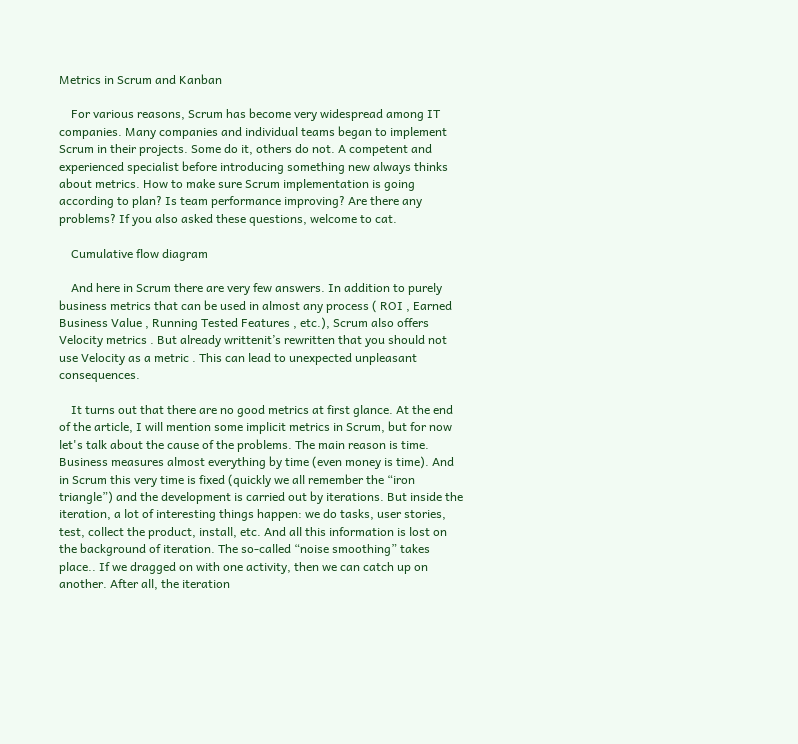Metrics in Scrum and Kanban

    For various reasons, Scrum has become very widespread among IT companies. Many companies and individual teams began to implement Scrum in their projects. Some do it, others do not. A competent and experienced specialist before introducing something new always thinks about metrics. How to make sure Scrum implementation is going according to plan? Is team performance improving? Are there any problems? If you also asked these questions, welcome to cat.

    Cumulative flow diagram

    And here in Scrum there are very few answers. In addition to purely business metrics that can be used in almost any process ( ROI , Earned Business Value , Running Tested Features , etc.), Scrum also offers Velocity metrics . But already writtenit’s rewritten that you should not use Velocity as a metric . This can lead to unexpected unpleasant consequences.

    It turns out that there are no good metrics at first glance. At the end of the article, I will mention some implicit metrics in Scrum, but for now let's talk about the cause of the problems. The main reason is time. Business measures almost everything by time (even money is time). And in Scrum this very time is fixed (quickly we all remember the “iron triangle”) and the development is carried out by iterations. But inside the iteration, a lot of interesting things happen: we do tasks, user stories, test, collect the product, install, etc. And all this information is lost on the background of iteration. The so-called “noise smoothing” takes place.. If we dragged on with one activity, then we can catch up on another. After all, the iteration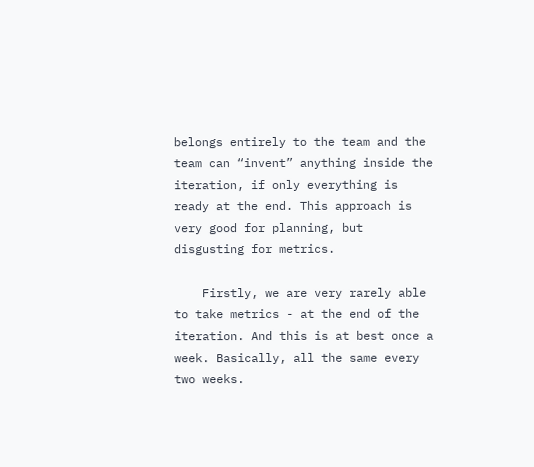belongs entirely to the team and the team can “invent” anything inside the iteration, if only everything is ready at the end. This approach is very good for planning, but disgusting for metrics.

    Firstly, we are very rarely able to take metrics - at the end of the iteration. And this is at best once a week. Basically, all the same every two weeks.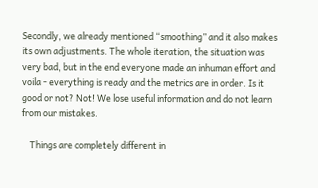Secondly, we already mentioned “smoothing” and it also makes its own adjustments. The whole iteration, the situation was very bad, but in the end everyone made an inhuman effort and voila - everything is ready and the metrics are in order. Is it good or not? Not! We lose useful information and do not learn from our mistakes.

    Things are completely different in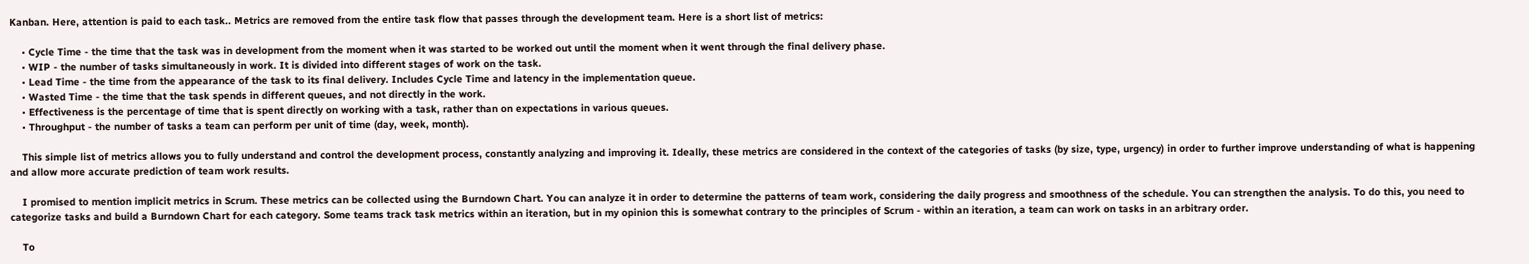Kanban. Here, attention is paid to each task.. Metrics are removed from the entire task flow that passes through the development team. Here is a short list of metrics:

    • Cycle Time - the time that the task was in development from the moment when it was started to be worked out until the moment when it went through the final delivery phase.
    • WIP - the number of tasks simultaneously in work. It is divided into different stages of work on the task.
    • Lead Time - the time from the appearance of the task to its final delivery. Includes Cycle Time and latency in the implementation queue.
    • Wasted Time - the time that the task spends in different queues, and not directly in the work.
    • Effectiveness is the percentage of time that is spent directly on working with a task, rather than on expectations in various queues.
    • Throughput - the number of tasks a team can perform per unit of time (day, week, month).

    This simple list of metrics allows you to fully understand and control the development process, constantly analyzing and improving it. Ideally, these metrics are considered in the context of the categories of tasks (by size, type, urgency) in order to further improve understanding of what is happening and allow more accurate prediction of team work results.

    I promised to mention implicit metrics in Scrum. These metrics can be collected using the Burndown Chart. You can analyze it in order to determine the patterns of team work, considering the daily progress and smoothness of the schedule. You can strengthen the analysis. To do this, you need to categorize tasks and build a Burndown Chart for each category. Some teams track task metrics within an iteration, but in my opinion this is somewhat contrary to the principles of Scrum - within an iteration, a team can work on tasks in an arbitrary order.

    To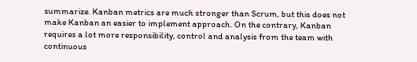summarize. Kanban metrics are much stronger than Scrum, but this does not make Kanban an easier to implement approach. On the contrary, Kanban requires a lot more responsibility, control and analysis from the team with continuous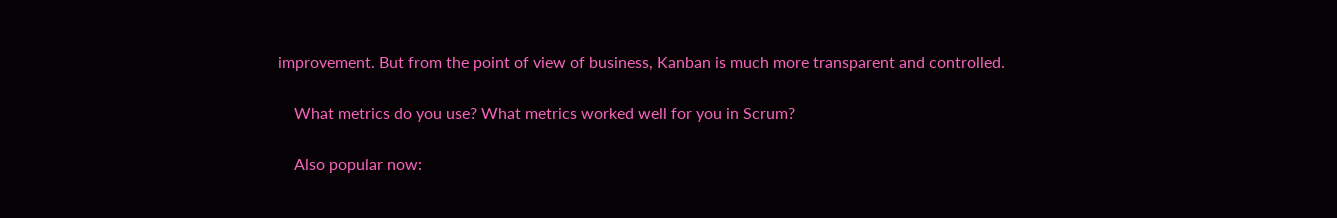improvement. But from the point of view of business, Kanban is much more transparent and controlled.

    What metrics do you use? What metrics worked well for you in Scrum?

    Also popular now: